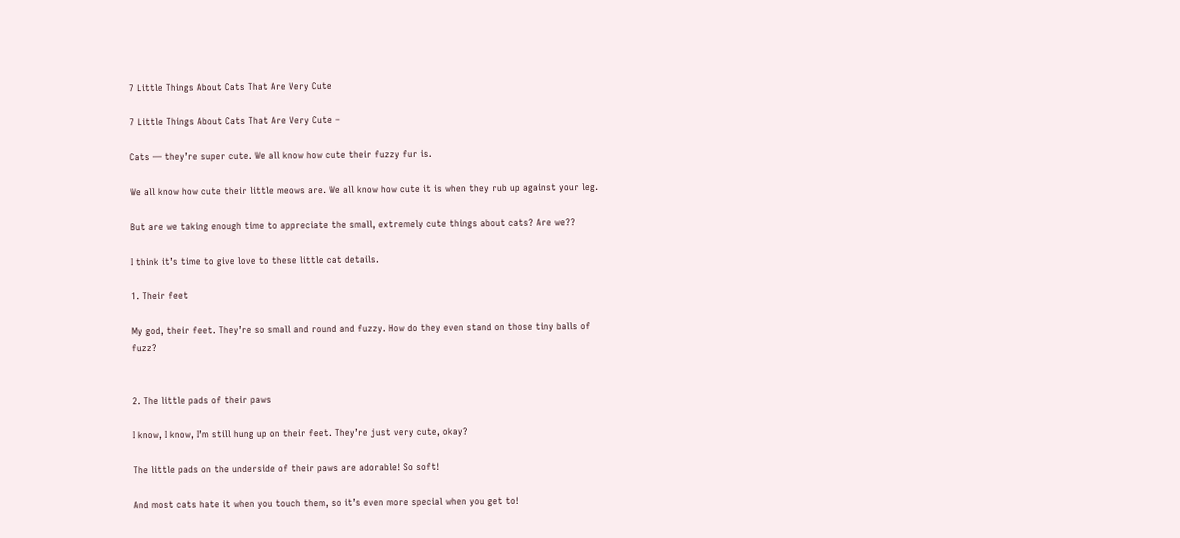7 Little Things About Cats That Are Very Cute

7 Little Things About Cats That Are Very Cute –

Cats — they’re super cute. We all know how cute their fuzzy fur is.

We all know how cute their little meows are. We all know how cute it is when they rub up against your leg.

But are we taking enough time to appreciate the small, extremely cute things about cats? Are we??

I think it’s time to give love to these little cat details.

1. Their feet

My god, their feet. They’re so small and round and fuzzy. How do they even stand on those tiny balls of fuzz?


2. The little pads of their paws

I know, I know, I’m still hung up on their feet. They’re just very cute, okay?

The little pads on the underside of their paws are adorable! So soft!

And most cats hate it when you touch them, so it’s even more special when you get to!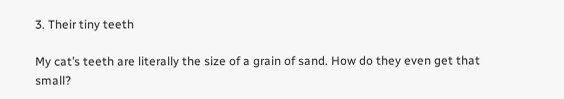3. Their tiny teeth

My cat’s teeth are literally the size of a grain of sand. How do they even get that small?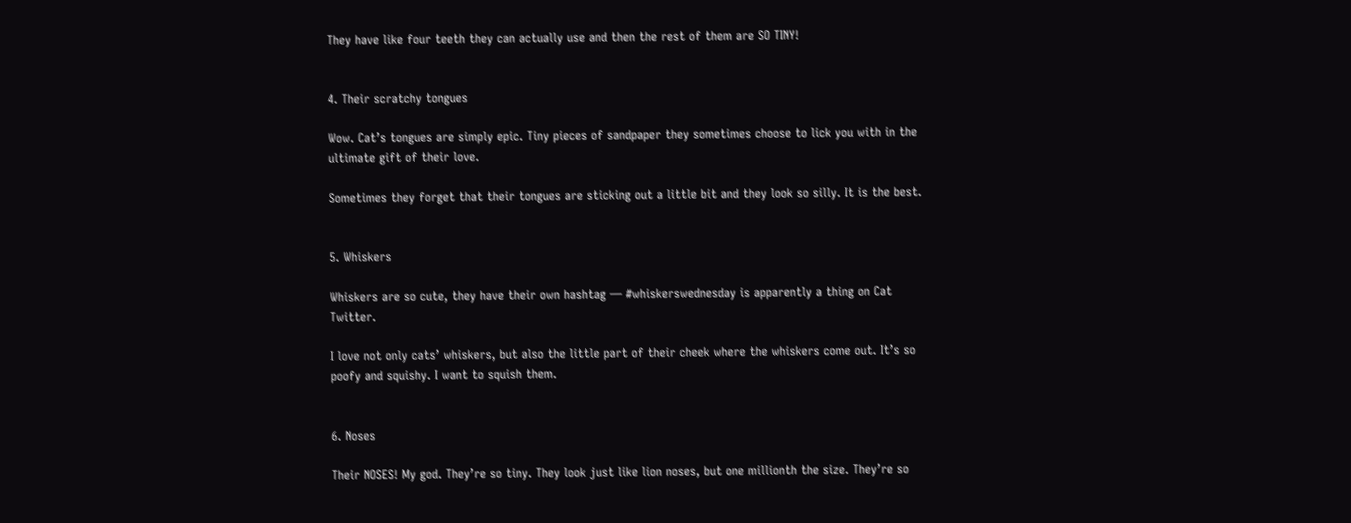They have like four teeth they can actually use and then the rest of them are SO TINY!


4. Their scratchy tongues

Wow. Cat’s tongues are simply epic. Tiny pieces of sandpaper they sometimes choose to lick you with in the ultimate gift of their love.

Sometimes they forget that their tongues are sticking out a little bit and they look so silly. It is the best.


5. Whiskers

Whiskers are so cute, they have their own hashtag — #whiskerswednesday is apparently a thing on Cat Twitter.

I love not only cats’ whiskers, but also the little part of their cheek where the whiskers come out. It’s so poofy and squishy. I want to squish them.


6. Noses

Their NOSES! My god. They’re so tiny. They look just like lion noses, but one millionth the size. They’re so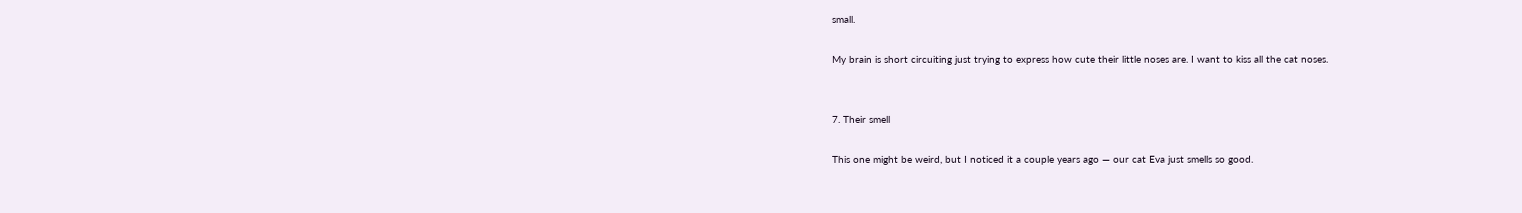small.

My brain is short circuiting just trying to express how cute their little noses are. I want to kiss all the cat noses.


7. Their smell

This one might be weird, but I noticed it a couple years ago — our cat Eva just smells so good.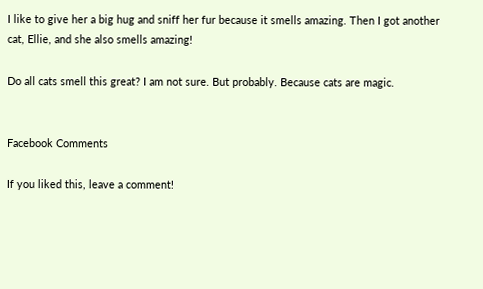I like to give her a big hug and sniff her fur because it smells amazing. Then I got another cat, Ellie, and she also smells amazing!

Do all cats smell this great? I am not sure. But probably. Because cats are magic.


Facebook Comments

If you liked this, leave a comment!